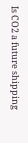Is CO2 a future shipping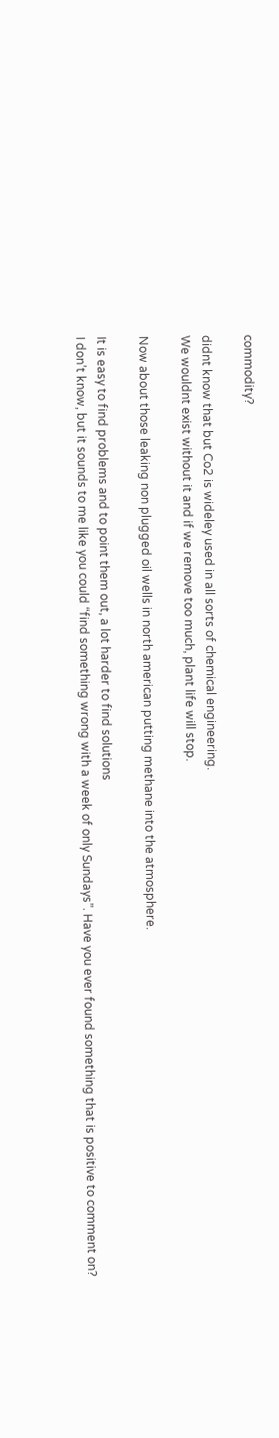commodity?

didnt know that but Co2 is wideley used in all sorts of chemical engineering.
We wouldnt exist without it and if we remove too much, plant life will stop.

Now about those leaking non plugged oil wells in north american putting methane into the atmosphere.

It is easy to find problems and to point them out, a lot harder to find solutions
I don’t know, but it sounds to me like you could “find something wrong with a week of only Sundays”. Have you ever found something that is positive to comment on?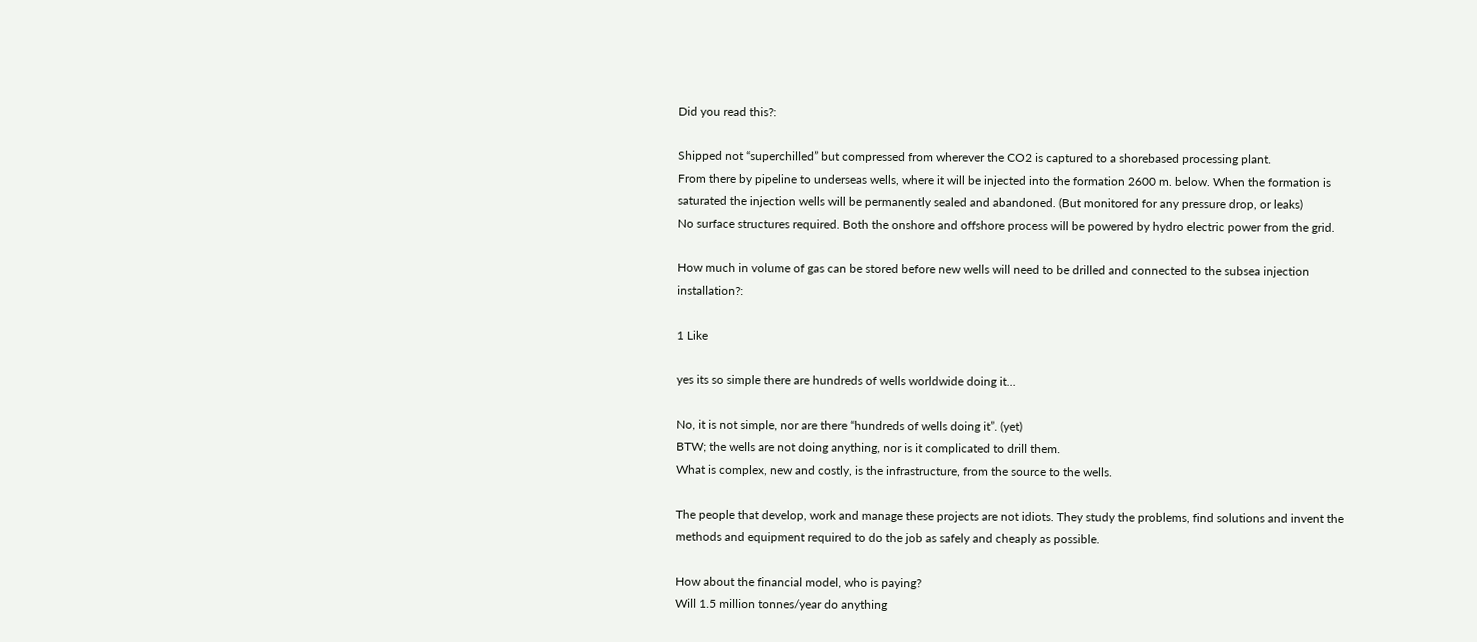Did you read this?:

Shipped not “superchilled” but compressed from wherever the CO2 is captured to a shorebased processing plant.
From there by pipeline to underseas wells, where it will be injected into the formation 2600 m. below. When the formation is saturated the injection wells will be permanently sealed and abandoned. (But monitored for any pressure drop, or leaks)
No surface structures required. Both the onshore and offshore process will be powered by hydro electric power from the grid.

How much in volume of gas can be stored before new wells will need to be drilled and connected to the subsea injection installation?:

1 Like

yes its so simple there are hundreds of wells worldwide doing it…

No, it is not simple, nor are there “hundreds of wells doing it”. (yet)
BTW; the wells are not doing anything, nor is it complicated to drill them.
What is complex, new and costly, is the infrastructure, from the source to the wells.

The people that develop, work and manage these projects are not idiots. They study the problems, find solutions and invent the methods and equipment required to do the job as safely and cheaply as possible.

How about the financial model, who is paying?
Will 1.5 million tonnes/year do anything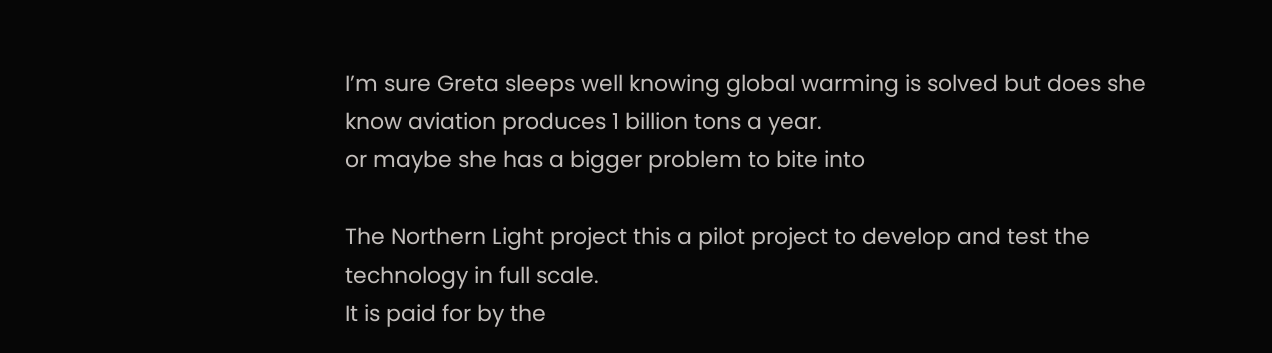I’m sure Greta sleeps well knowing global warming is solved but does she know aviation produces 1 billion tons a year.
or maybe she has a bigger problem to bite into

The Northern Light project this a pilot project to develop and test the technology in full scale.
It is paid for by the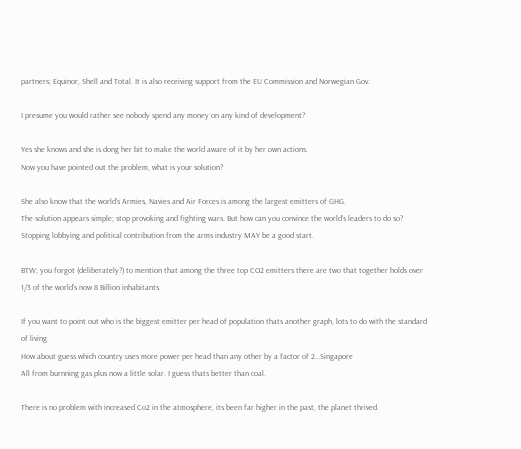partners; Equinor, Shell and Total. It is also receiving support from the EU Commission and Norwegian Gov.

I presume you would rather see nobody spend any money on any kind of development?

Yes she knows and she is dong her bit to make the world aware of it by her own actions.
Now you have pointed out the problem, what is your solution?

She also know that the world’s Armies, Navies and Air Forces is among the largest emitters of GHG.
The solution appears simple; stop provoking and fighting wars. But how can you convince the world’s leaders to do so?
Stopping lobbying and political contribution from the arms industry MAY be a good start.

BTW; you forgot (deliberately?) to mention that among the three top CO2 emitters there are two that together holds over 1/3 of the world’s now 8 Billion inhabitants.

If you want to point out who is the biggest emitter per head of population thats another graph, lots to do with the standard of living.
How about guess which country uses more power per head than any other by a factor of 2…Singapore
All from burnning gas plus now a little solar. I guess thats better than coal.

There is no problem with increased Co2 in the atmosphere, its been far higher in the past, the planet thrived.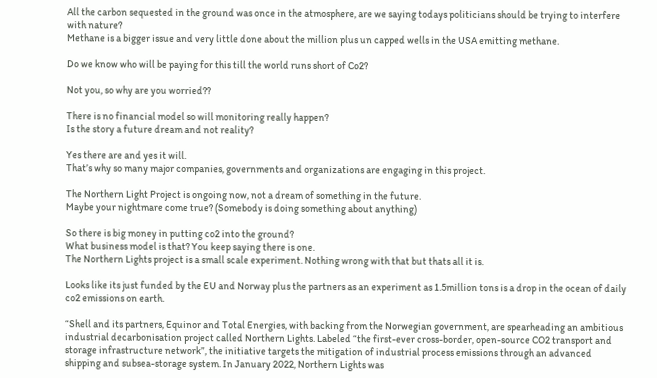All the carbon sequested in the ground was once in the atmosphere, are we saying todays politicians should be trying to interfere with nature?
Methane is a bigger issue and very little done about the million plus un capped wells in the USA emitting methane.

Do we know who will be paying for this till the world runs short of Co2?

Not you, so why are you worried??

There is no financial model so will monitoring really happen?
Is the story a future dream and not reality?

Yes there are and yes it will.
That’s why so many major companies, governments and organizations are engaging in this project.

The Northern Light Project is ongoing now, not a dream of something in the future.
Maybe your nightmare come true? (Somebody is doing something about anything)

So there is big money in putting co2 into the ground?
What business model is that? You keep saying there is one.
The Northern Lights project is a small scale experiment. Nothing wrong with that but thats all it is.

Looks like its just funded by the EU and Norway plus the partners as an experiment as 1.5million tons is a drop in the ocean of daily co2 emissions on earth.

“Shell and its partners, Equinor and Total Energies, with backing from the Norwegian government, are spearheading an ambitious industrial decarbonisation project called Northern Lights. Labeled “the first-ever cross-border, open-source CO2 transport and storage infrastructure network”, the initiative targets the mitigation of industrial process emissions through an advanced shipping and subsea-storage system. In January 2022, Northern Lights was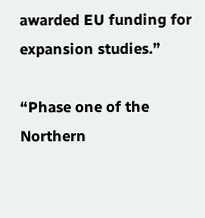awarded EU funding for expansion studies.”

“Phase one of the Northern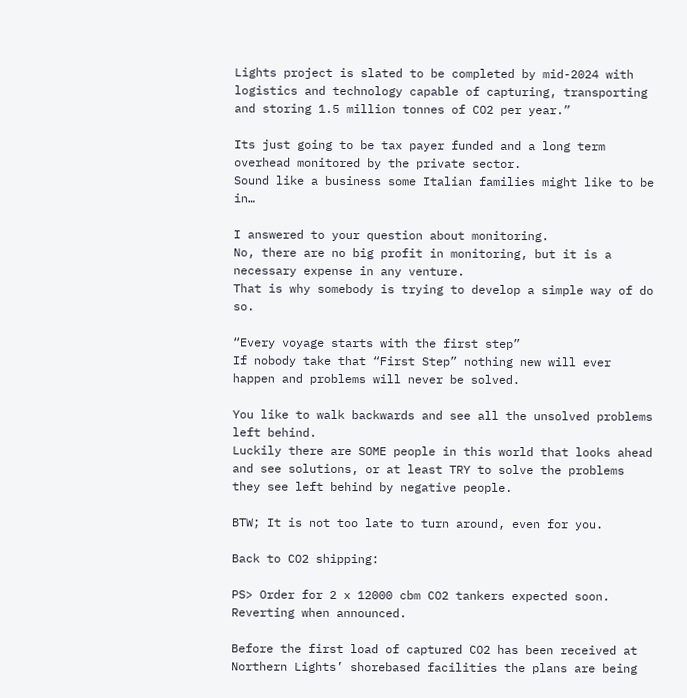Lights project is slated to be completed by mid-2024 with logistics and technology capable of capturing, transporting and storing 1.5 million tonnes of CO2 per year.”

Its just going to be tax payer funded and a long term overhead monitored by the private sector.
Sound like a business some Italian families might like to be in…

I answered to your question about monitoring.
No, there are no big profit in monitoring, but it is a necessary expense in any venture.
That is why somebody is trying to develop a simple way of do so.

“Every voyage starts with the first step”
If nobody take that “First Step” nothing new will ever happen and problems will never be solved.

You like to walk backwards and see all the unsolved problems left behind.
Luckily there are SOME people in this world that looks ahead and see solutions, or at least TRY to solve the problems they see left behind by negative people.

BTW; It is not too late to turn around, even for you.

Back to CO2 shipping:

PS> Order for 2 x 12000 cbm CO2 tankers expected soon. Reverting when announced.

Before the first load of captured CO2 has been received at Northern Lights’ shorebased facilities the plans are being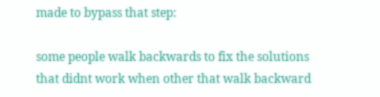made to bypass that step:

some people walk backwards to fix the solutions that didnt work when other that walk backward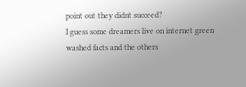point out they didnt succeed?
I guess some dreamers live on internet green washed facts and the others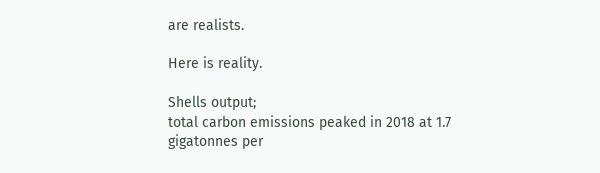are realists.

Here is reality.

Shells output;
total carbon emissions peaked in 2018 at 1.7 gigatonnes per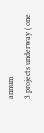annum
3 projects underway ( one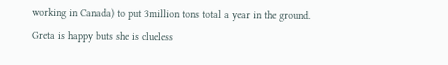working in Canada) to put 3million tons total a year in the ground.
Greta is happy buts she is clueless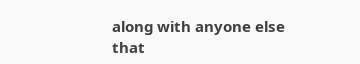along with anyone else that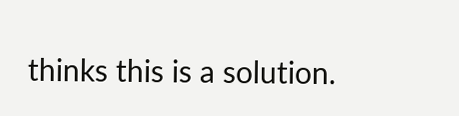thinks this is a solution.